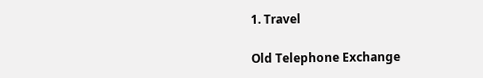1. Travel

Old Telephone Exchange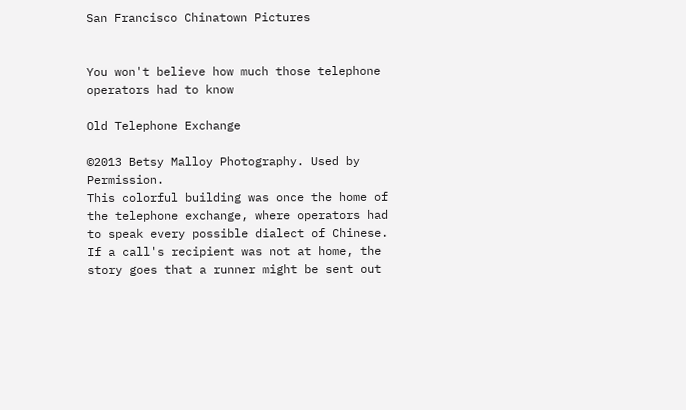San Francisco Chinatown Pictures


You won't believe how much those telephone operators had to know

Old Telephone Exchange

©2013 Betsy Malloy Photography. Used by Permission.
This colorful building was once the home of the telephone exchange, where operators had to speak every possible dialect of Chinese. If a call's recipient was not at home, the story goes that a runner might be sent out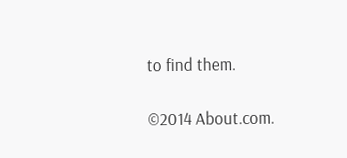to find them.

©2014 About.com.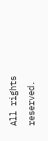All rights reserved.